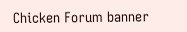Chicken Forum banner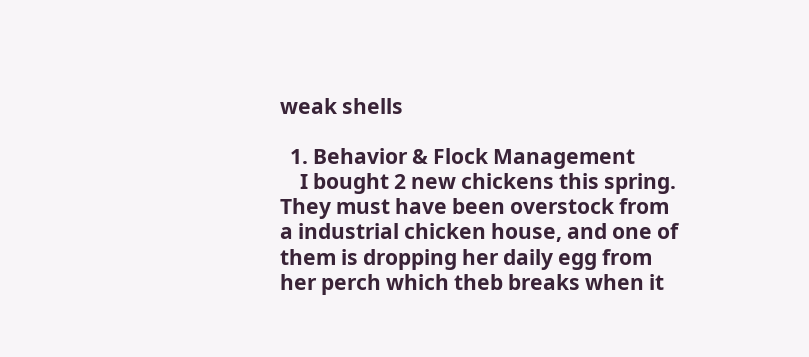weak shells

  1. Behavior & Flock Management
    I bought 2 new chickens this spring. They must have been overstock from a industrial chicken house, and one of them is dropping her daily egg from her perch which theb breaks when it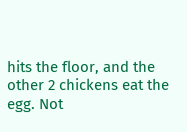hits the floor, and the other 2 chickens eat the egg. Not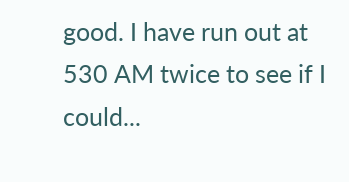good. I have run out at 530 AM twice to see if I could...